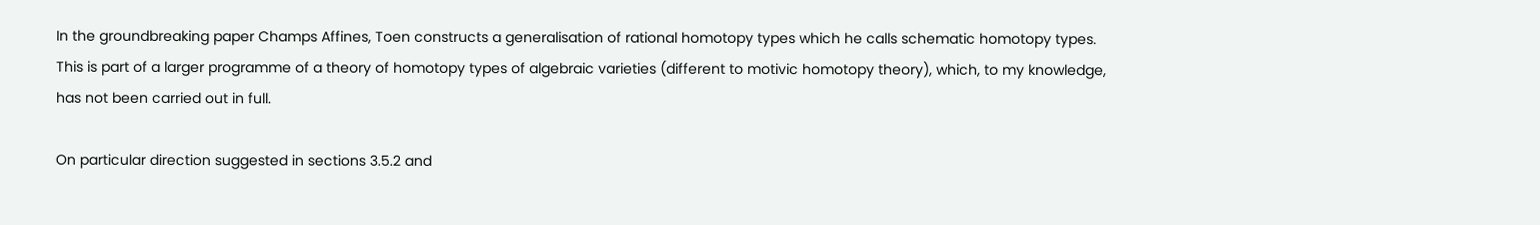In the groundbreaking paper Champs Affines, Toen constructs a generalisation of rational homotopy types which he calls schematic homotopy types. This is part of a larger programme of a theory of homotopy types of algebraic varieties (different to motivic homotopy theory), which, to my knowledge, has not been carried out in full.

On particular direction suggested in sections 3.5.2 and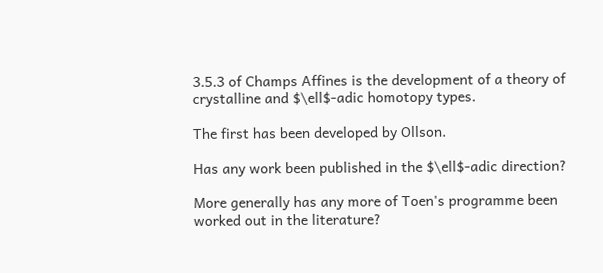3.5.3 of Champs Affines is the development of a theory of crystalline and $\ell$-adic homotopy types.

The first has been developed by Ollson.

Has any work been published in the $\ell$-adic direction?

More generally has any more of Toen's programme been worked out in the literature?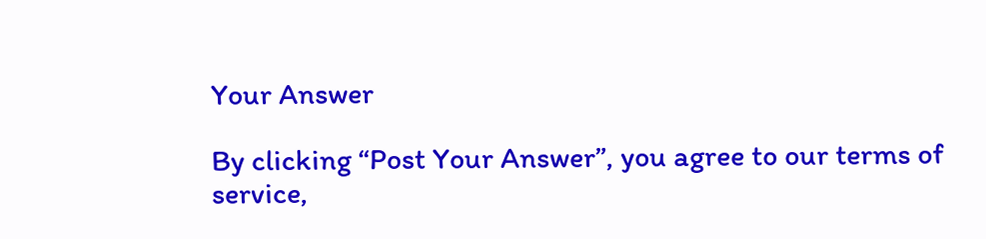Your Answer

By clicking “Post Your Answer”, you agree to our terms of service,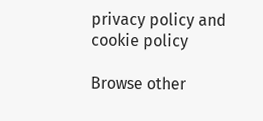privacy policy and cookie policy

Browse other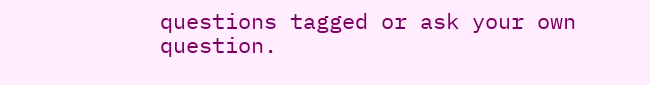questions tagged or ask your own question.